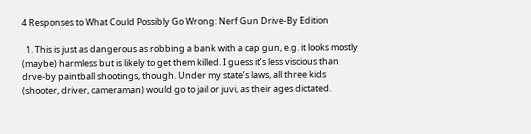4 Responses to What Could Possibly Go Wrong: Nerf Gun Drive-By Edition

  1. This is just as dangerous as robbing a bank with a cap gun, e.g. it looks mostly (maybe) harmless but is likely to get them killed. I guess it’s less viscious than drve-by paintball shootings, though. Under my state’s laws, all three kids (shooter, driver, cameraman) would go to jail or juvi, as their ages dictated.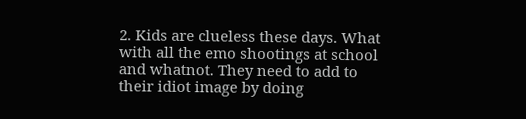2. Kids are clueless these days. What with all the emo shootings at school and whatnot. They need to add to their idiot image by doing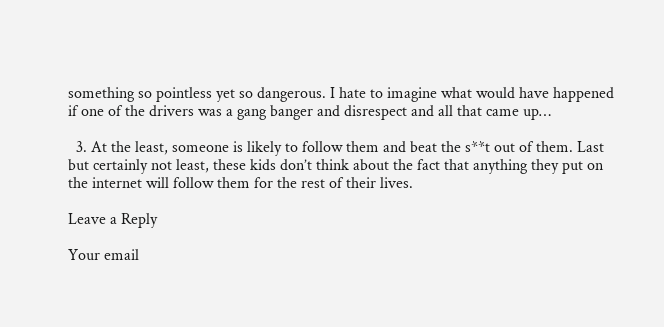something so pointless yet so dangerous. I hate to imagine what would have happened if one of the drivers was a gang banger and disrespect and all that came up…

  3. At the least, someone is likely to follow them and beat the s**t out of them. Last but certainly not least, these kids don’t think about the fact that anything they put on the internet will follow them for the rest of their lives.

Leave a Reply

Your email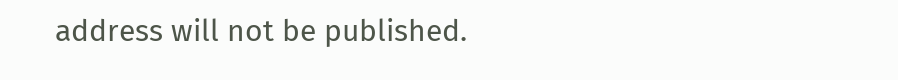address will not be published.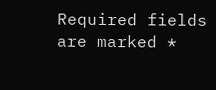Required fields are marked *